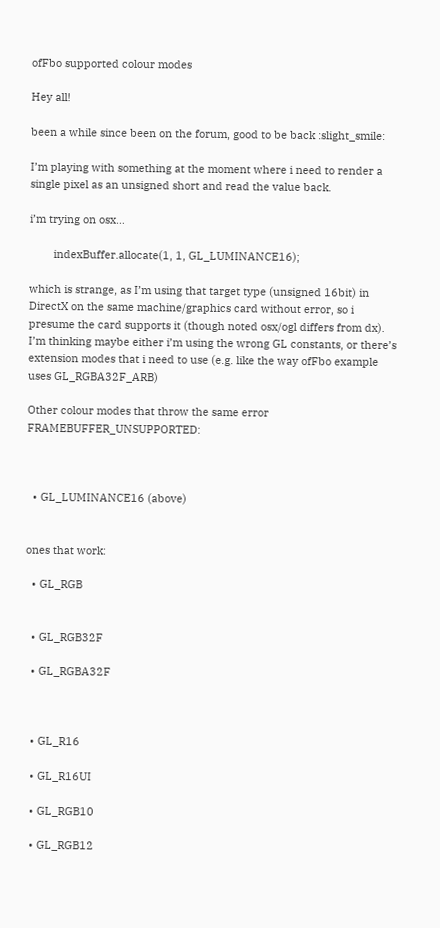ofFbo supported colour modes

Hey all!

been a while since been on the forum, good to be back :slight_smile:

I’m playing with something at the moment where i need to render a single pixel as an unsigned short and read the value back.

i’m trying on osx…

        indexBuffer.allocate(1, 1, GL_LUMINANCE16);

which is strange, as I’m using that target type (unsigned 16bit) in DirectX on the same machine/graphics card without error, so i presume the card supports it (though noted osx/ogl differs from dx). I’m thinking maybe either i’m using the wrong GL constants, or there’s extension modes that i need to use (e.g. like the way ofFbo example uses GL_RGBA32F_ARB)

Other colour modes that throw the same error FRAMEBUFFER_UNSUPPORTED:



  • GL_LUMINANCE16 (above)


ones that work:

  • GL_RGB


  • GL_RGB32F

  • GL_RGBA32F



  • GL_R16

  • GL_R16UI

  • GL_RGB10

  • GL_RGB12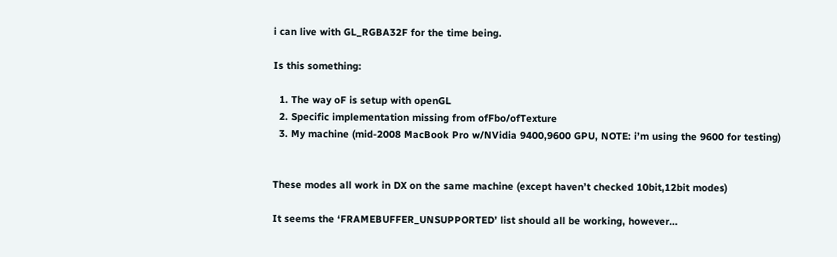i can live with GL_RGBA32F for the time being.

Is this something:

  1. The way oF is setup with openGL
  2. Specific implementation missing from ofFbo/ofTexture
  3. My machine (mid-2008 MacBook Pro w/NVidia 9400,9600 GPU, NOTE: i’m using the 9600 for testing)


These modes all work in DX on the same machine (except haven’t checked 10bit,12bit modes)

It seems the ‘FRAMEBUFFER_UNSUPPORTED’ list should all be working, however…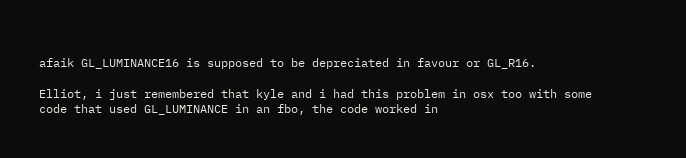afaik GL_LUMINANCE16 is supposed to be depreciated in favour or GL_R16.

Elliot, i just remembered that kyle and i had this problem in osx too with some code that used GL_LUMINANCE in an fbo, the code worked in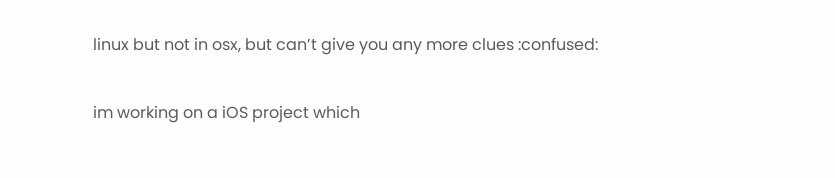linux but not in osx, but can’t give you any more clues :confused:

im working on a iOS project which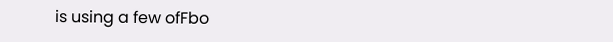is using a few ofFbo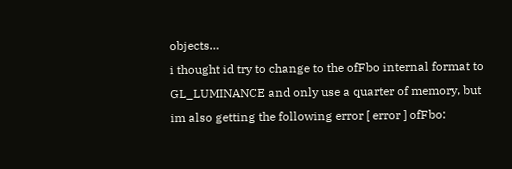objects…
i thought id try to change to the ofFbo internal format to GL_LUMINANCE and only use a quarter of memory, but im also getting the following error [ error ] ofFbo: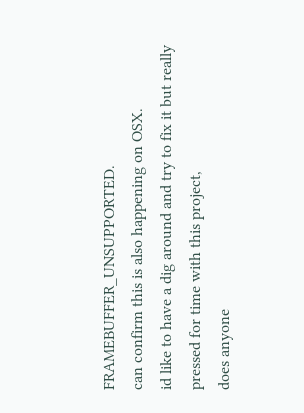FRAMEBUFFER_UNSUPPORTED.
can confirm this is also happening on OSX.
id like to have a dig around and try to fix it but really pressed for time with this project,
does anyone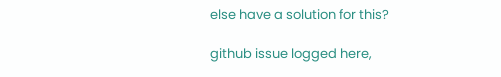else have a solution for this?

github issue logged here,